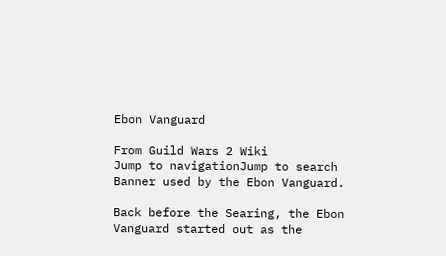Ebon Vanguard

From Guild Wars 2 Wiki
Jump to navigationJump to search
Banner used by the Ebon Vanguard.

Back before the Searing, the Ebon Vanguard started out as the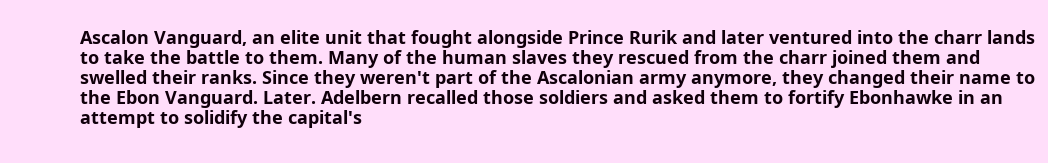Ascalon Vanguard, an elite unit that fought alongside Prince Rurik and later ventured into the charr lands to take the battle to them. Many of the human slaves they rescued from the charr joined them and swelled their ranks. Since they weren't part of the Ascalonian army anymore, they changed their name to the Ebon Vanguard. Later. Adelbern recalled those soldiers and asked them to fortify Ebonhawke in an attempt to solidify the capital's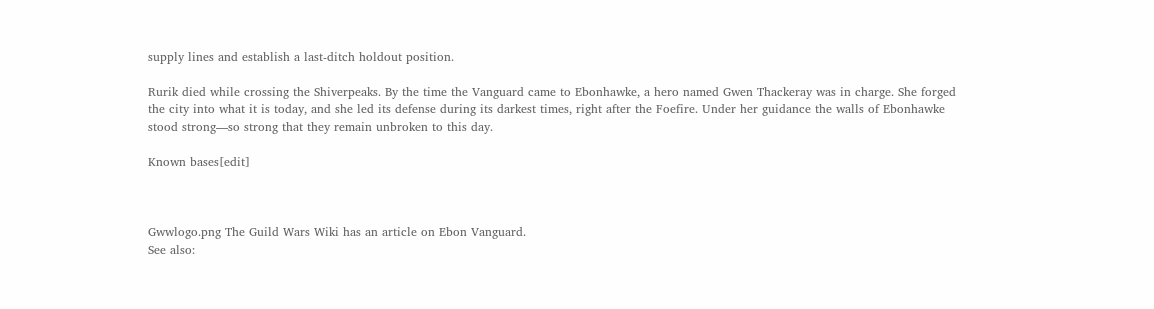supply lines and establish a last-ditch holdout position.

Rurik died while crossing the Shiverpeaks. By the time the Vanguard came to Ebonhawke, a hero named Gwen Thackeray was in charge. She forged the city into what it is today, and she led its defense during its darkest times, right after the Foefire. Under her guidance the walls of Ebonhawke stood strong—so strong that they remain unbroken to this day.

Known bases[edit]



Gwwlogo.png The Guild Wars Wiki has an article on Ebon Vanguard.
See also: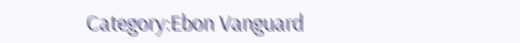Category:Ebon Vanguard